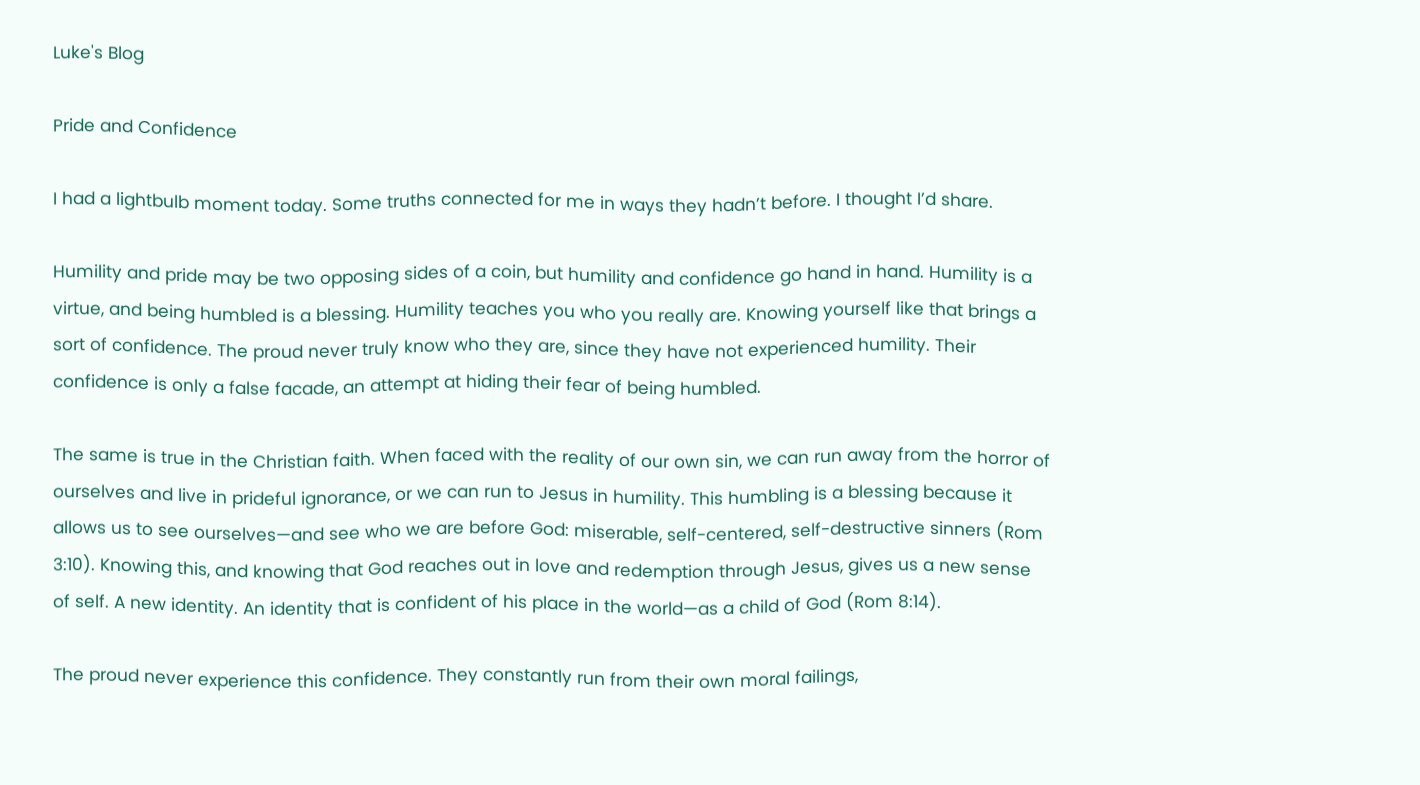Luke's Blog

Pride and Confidence

I had a lightbulb moment today. Some truths connected for me in ways they hadn’t before. I thought I’d share.

Humility and pride may be two opposing sides of a coin, but humility and confidence go hand in hand. Humility is a virtue, and being humbled is a blessing. Humility teaches you who you really are. Knowing yourself like that brings a sort of confidence. The proud never truly know who they are, since they have not experienced humility. Their confidence is only a false facade, an attempt at hiding their fear of being humbled.

The same is true in the Christian faith. When faced with the reality of our own sin, we can run away from the horror of ourselves and live in prideful ignorance, or we can run to Jesus in humility. This humbling is a blessing because it allows us to see ourselves—and see who we are before God: miserable, self-centered, self-destructive sinners (Rom 3:10). Knowing this, and knowing that God reaches out in love and redemption through Jesus, gives us a new sense of self. A new identity. An identity that is confident of his place in the world—as a child of God (Rom 8:14).

The proud never experience this confidence. They constantly run from their own moral failings,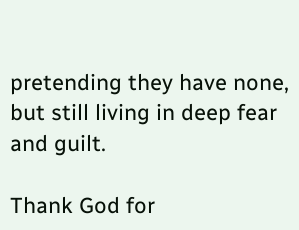pretending they have none, but still living in deep fear and guilt.

Thank God for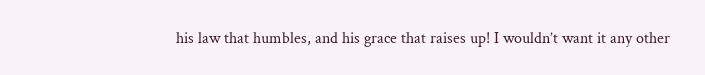his law that humbles, and his grace that raises up! I wouldn’t want it any other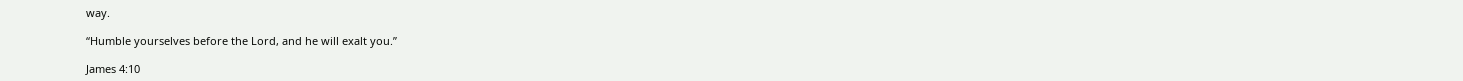way.

“Humble yourselves before the Lord, and he will exalt you.”

James 4:10